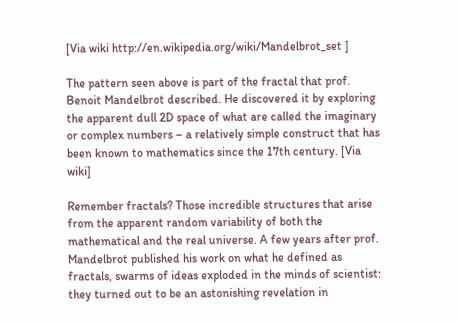[Via wiki http://en.wikipedia.org/wiki/Mandelbrot_set ]

The pattern seen above is part of the fractal that prof. Benoit Mandelbrot described. He discovered it by exploring the apparent dull 2D space of what are called the imaginary or complex numbers – a relatively simple construct that has been known to mathematics since the 17th century. [Via wiki]

Remember fractals? Those incredible structures that arise from the apparent random variability of both the mathematical and the real universe. A few years after prof. Mandelbrot published his work on what he defined as fractals, swarms of ideas exploded in the minds of scientist: they turned out to be an astonishing revelation in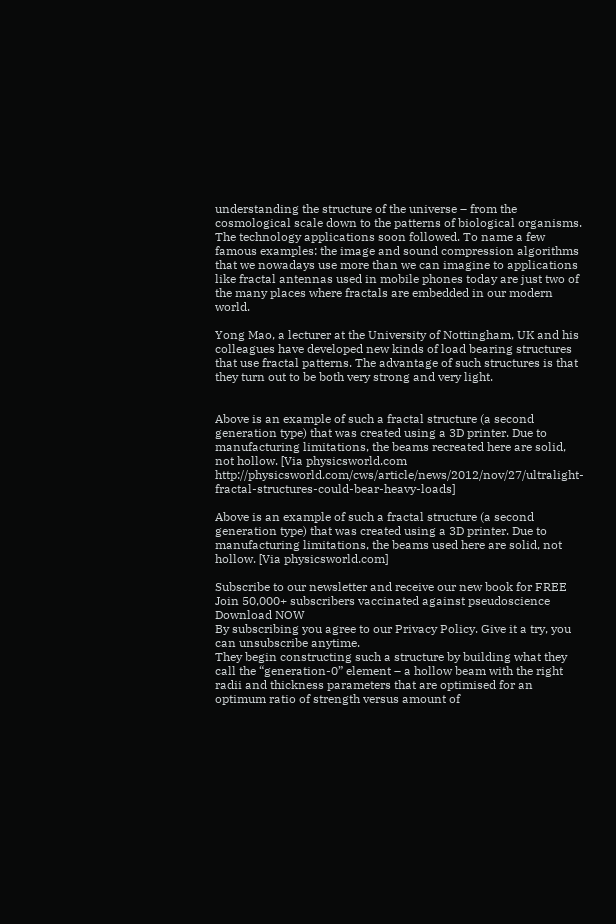understanding the structure of the universe – from the cosmological scale down to the patterns of biological organisms. The technology applications soon followed. To name a few famous examples: the image and sound compression algorithms that we nowadays use more than we can imagine to applications like fractal antennas used in mobile phones today are just two of the many places where fractals are embedded in our modern world.

Yong Mao, a lecturer at the University of Nottingham, UK and his colleagues have developed new kinds of load bearing structures that use fractal patterns. The advantage of such structures is that they turn out to be both very strong and very light.


Above is an example of such a fractal structure (a second generation type) that was created using a 3D printer. Due to manufacturing limitations, the beams recreated here are solid, not hollow. [Via physicsworld.com http://physicsworld.com/cws/article/news/2012/nov/27/ultralight-fractal-structures-could-bear-heavy-loads]

Above is an example of such a fractal structure (a second generation type) that was created using a 3D printer. Due to manufacturing limitations, the beams used here are solid, not hollow. [Via physicsworld.com]

Subscribe to our newsletter and receive our new book for FREE
Join 50,000+ subscribers vaccinated against pseudoscience
Download NOW
By subscribing you agree to our Privacy Policy. Give it a try, you can unsubscribe anytime.
They begin constructing such a structure by building what they call the “generation-0” element – a hollow beam with the right radii and thickness parameters that are optimised for an optimum ratio of strength versus amount of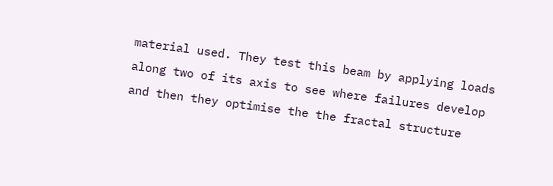material used. They test this beam by applying loads along two of its axis to see where failures develop and then they optimise the the fractal structure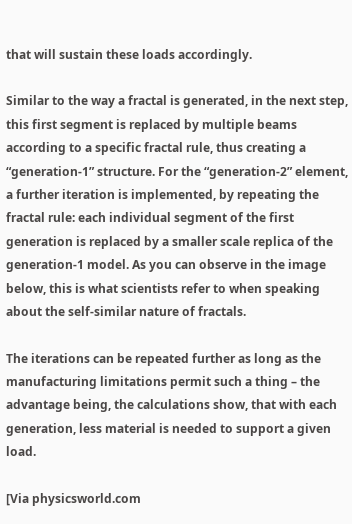that will sustain these loads accordingly.

Similar to the way a fractal is generated, in the next step, this first segment is replaced by multiple beams according to a specific fractal rule, thus creating a “generation-1” structure. For the “generation-2” element, a further iteration is implemented, by repeating the fractal rule: each individual segment of the first generation is replaced by a smaller scale replica of the generation-1 model. As you can observe in the image below, this is what scientists refer to when speaking about the self-similar nature of fractals.

The iterations can be repeated further as long as the manufacturing limitations permit such a thing – the advantage being, the calculations show, that with each generation, less material is needed to support a given load.

[Via physicsworld.com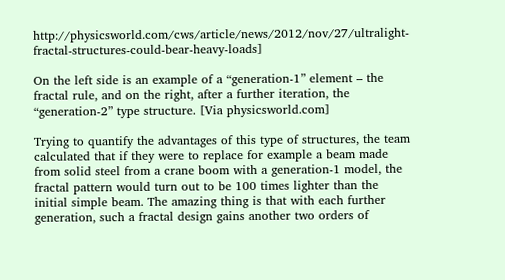http://physicsworld.com/cws/article/news/2012/nov/27/ultralight-fractal-structures-could-bear-heavy-loads]

On the left side is an example of a “generation-1” element – the fractal rule, and on the right, after a further iteration, the “generation-2” type structure. [Via physicsworld.com]

Trying to quantify the advantages of this type of structures, the team calculated that if they were to replace for example a beam made from solid steel from a crane boom with a generation-1 model, the fractal pattern would turn out to be 100 times lighter than the initial simple beam. The amazing thing is that with each further generation, such a fractal design gains another two orders of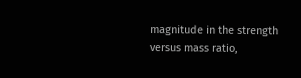magnitude in the strength versus mass ratio,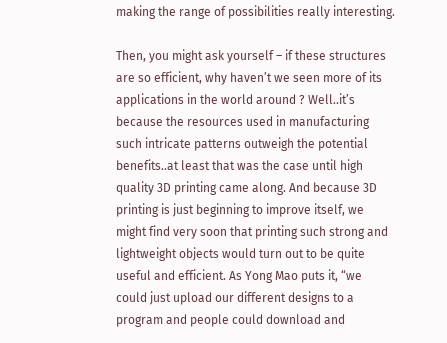making the range of possibilities really interesting.

Then, you might ask yourself – if these structures are so efficient, why haven’t we seen more of its applications in the world around ? Well..it’s because the resources used in manufacturing such intricate patterns outweigh the potential benefits..at least that was the case until high quality 3D printing came along. And because 3D printing is just beginning to improve itself, we might find very soon that printing such strong and lightweight objects would turn out to be quite useful and efficient. As Yong Mao puts it, “we could just upload our different designs to a program and people could download and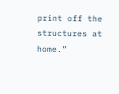print off the structures at home.”